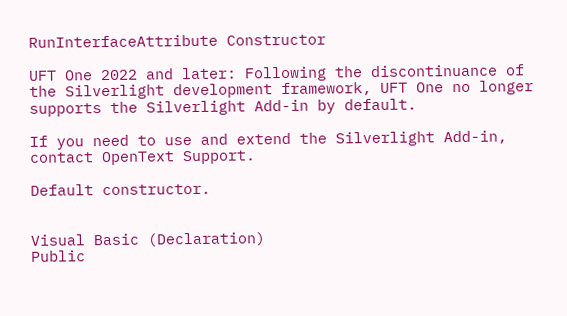RunInterfaceAttribute Constructor

UFT One 2022 and later: Following the discontinuance of the Silverlight development framework, UFT One no longer supports the Silverlight Add-in by default.

If you need to use and extend the Silverlight Add-in, contact OpenText Support.

Default constructor.


Visual Basic (Declaration)
Public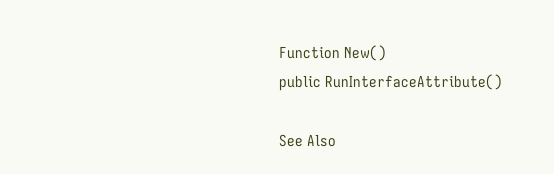Function New()
public RunInterfaceAttribute()

See Also